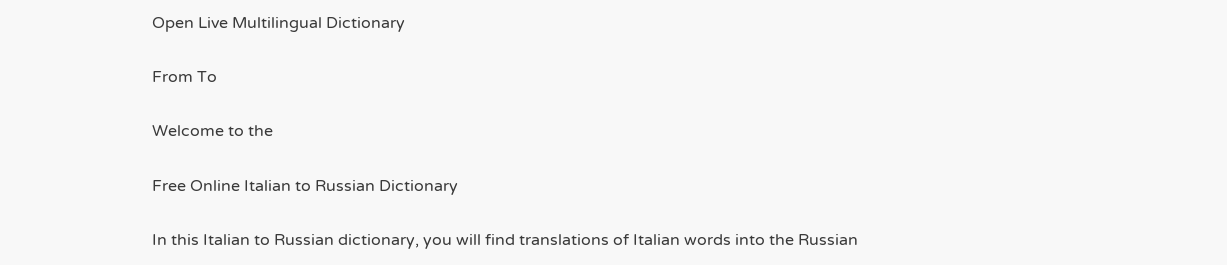Open Live Multilingual Dictionary

From To

Welcome to the

Free Online Italian to Russian Dictionary

In this Italian to Russian dictionary, you will find translations of Italian words into the Russian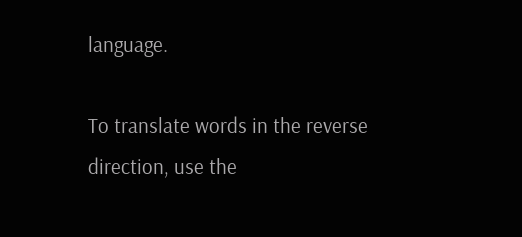language.

To translate words in the reverse direction, use the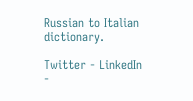Russian to Italian dictionary.

Twitter - LinkedIn -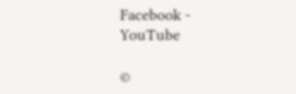Facebook - YouTube

©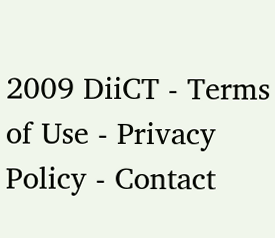2009 DiiCT - Terms of Use - Privacy Policy - Contact